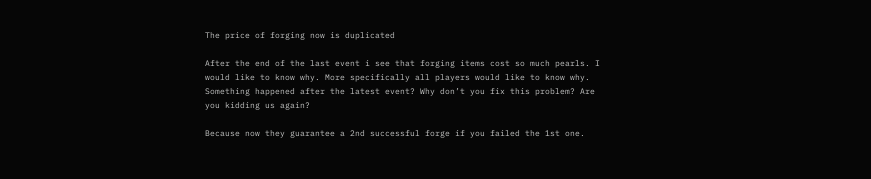The price of forging now is duplicated

After the end of the last event i see that forging items cost so much pearls. I would like to know why. More specifically all players would like to know why. Something happened after the latest event? Why don’t you fix this problem? Are you kidding us again?

Because now they guarantee a 2nd successful forge if you failed the 1st one.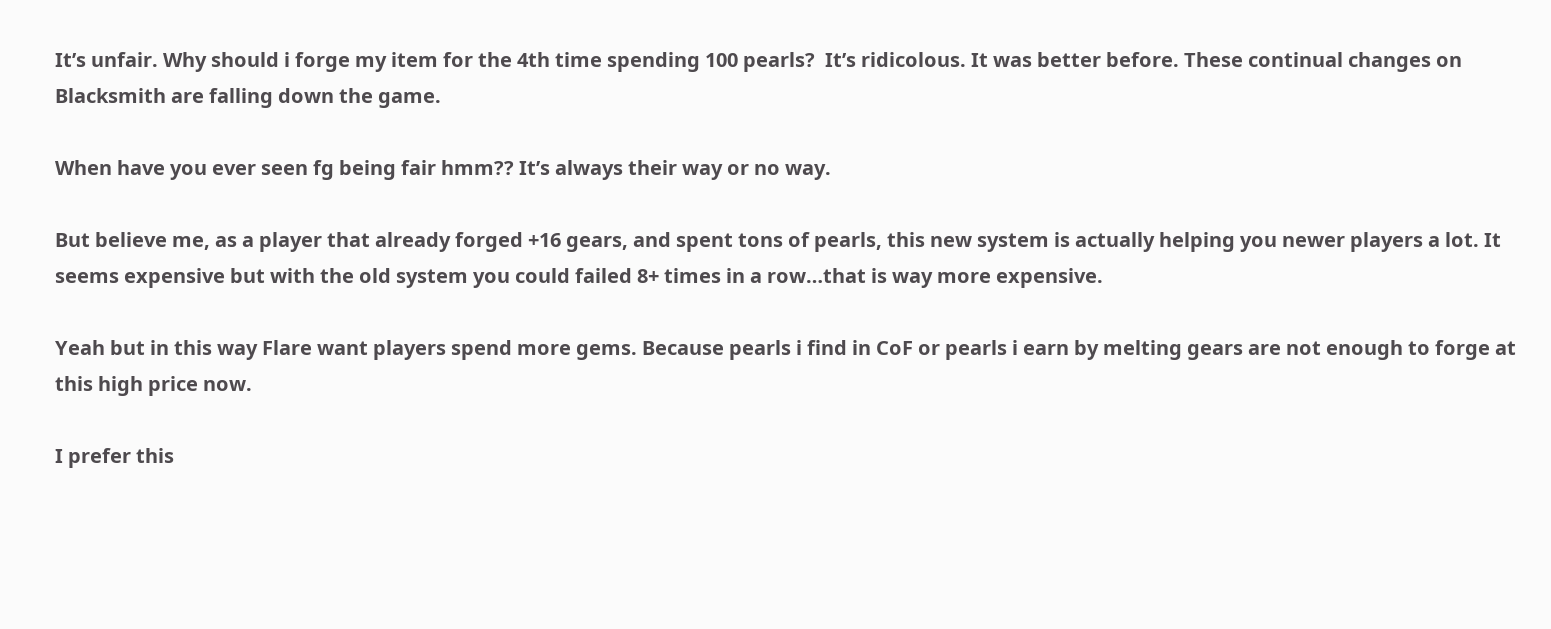It’s unfair. Why should i forge my item for the 4th time spending 100 pearls?  It’s ridicolous. It was better before. These continual changes on Blacksmith are falling down the game.

When have you ever seen fg being fair hmm?? It’s always their way or no way.

But believe me, as a player that already forged +16 gears, and spent tons of pearls, this new system is actually helping you newer players a lot. It seems expensive but with the old system you could failed 8+ times in a row…that is way more expensive.

Yeah but in this way Flare want players spend more gems. Because pearls i find in CoF or pearls i earn by melting gears are not enough to forge at this high price now.

I prefer this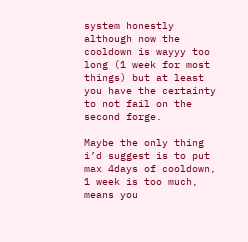system honestly although now the cooldown is wayyy too long (1 week for most things) but at least you have the certainty to not fail on the second forge.

Maybe the only thing i’d suggest is to put max 4days of cooldown, 1 week is too much, means you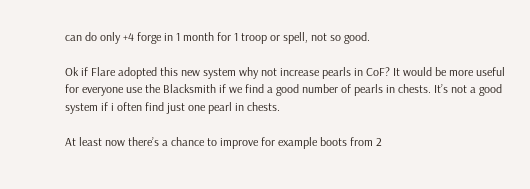can do only +4 forge in 1 month for 1 troop or spell, not so good.

Ok if Flare adopted this new system why not increase pearls in CoF? It would be more useful for everyone use the Blacksmith if we find a good number of pearls in chests. It’s not a good system if i often find just one pearl in chests.

At least now there’s a chance to improve for example boots from 2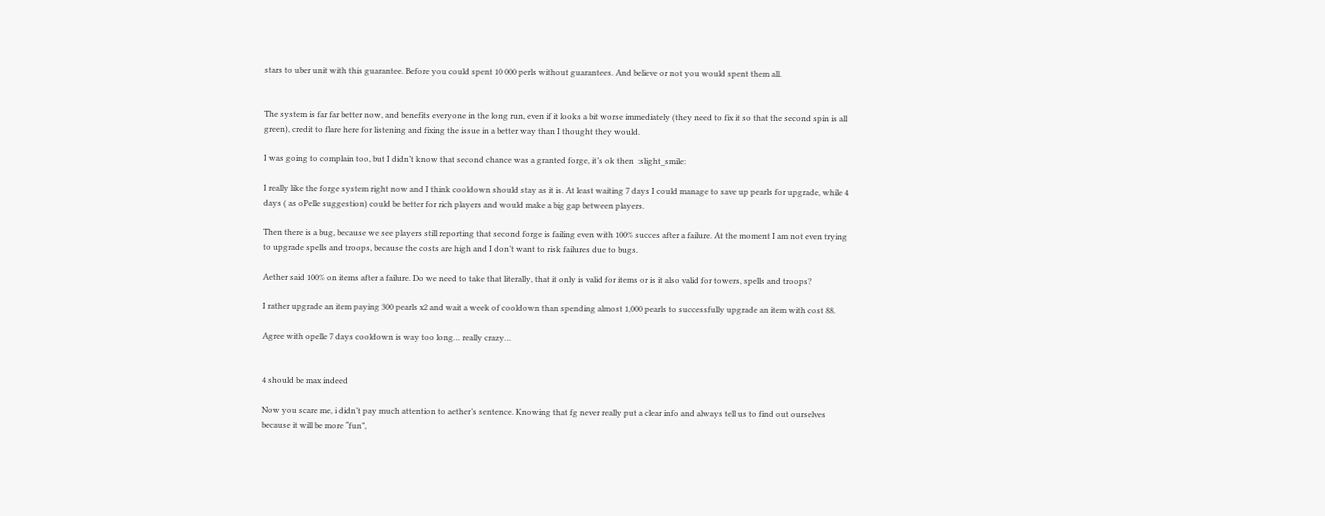stars to uber unit with this guarantee. Before you could spent 10 000 perls without guarantees. And believe or not you would spent them all.


The system is far far better now, and benefits everyone in the long run, even if it looks a bit worse immediately (they need to fix it so that the second spin is all green), credit to flare here for listening and fixing the issue in a better way than I thought they would.

I was going to complain too, but I didn’t know that second chance was a granted forge, it’s ok then  :slight_smile:

I really like the forge system right now and I think cooldown should stay as it is. At least waiting 7 days I could manage to save up pearls for upgrade, while 4 days ( as oPelle suggestion) could be better for rich players and would make a big gap between players.

Then there is a bug, because we see players still reporting that second forge is failing even with 100% succes after a failure. At the moment I am not even trying to upgrade spells and troops, because the costs are high and I don’t want to risk failures due to bugs.

Aether said 100% on items after a failure. Do we need to take that literally, that it only is valid for items or is it also valid for towers, spells and troops?

I rather upgrade an item paying 300 pearls x2 and wait a week of cooldown than spending almost 1,000 pearls to successfully upgrade an item with cost 88.

Agree with opelle 7 days cooldown is way too long… really crazy…


4 should be max indeed

Now you scare me, i didn’t pay much attention to aether’s sentence. Knowing that fg never really put a clear info and always tell us to find out ourselves because it will be more “fun”,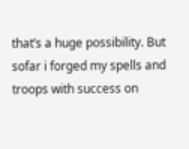that’s a huge possibility. But sofar i forged my spells and troops with success on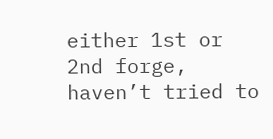either 1st or 2nd forge, haven’t tried to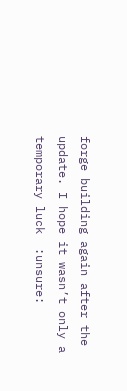forge building again after the update. I hope it wasn’t only a temporary luck  :unsure: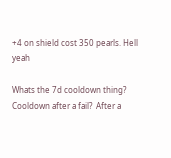+4 on shield cost 350 pearls. Hell yeah

Whats the 7d cooldown thing? Cooldown after a fail?  After a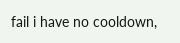fail i have no cooldown,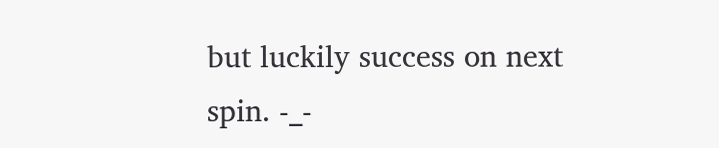but luckily success on next spin. -_-